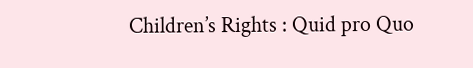Children’s Rights : Quid pro Quo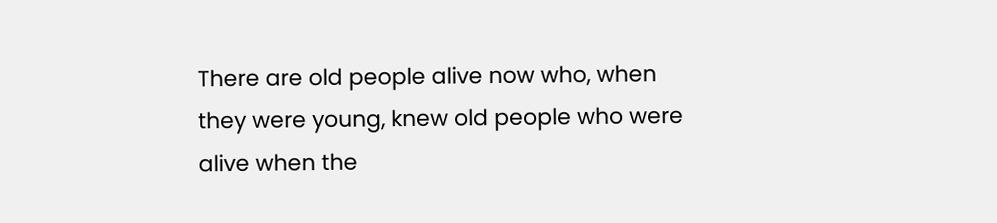There are old people alive now who, when they were young, knew old people who were alive when the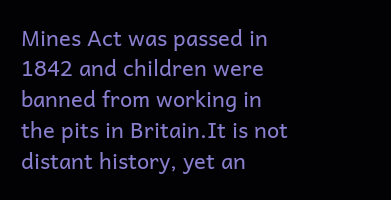Mines Act was passed in 1842 and children were banned from working in the pits in Britain.It is not distant history, yet an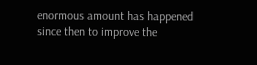enormous amount has happened since then to improve the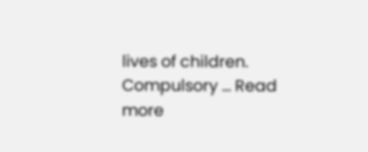lives of children. Compulsory … Read more